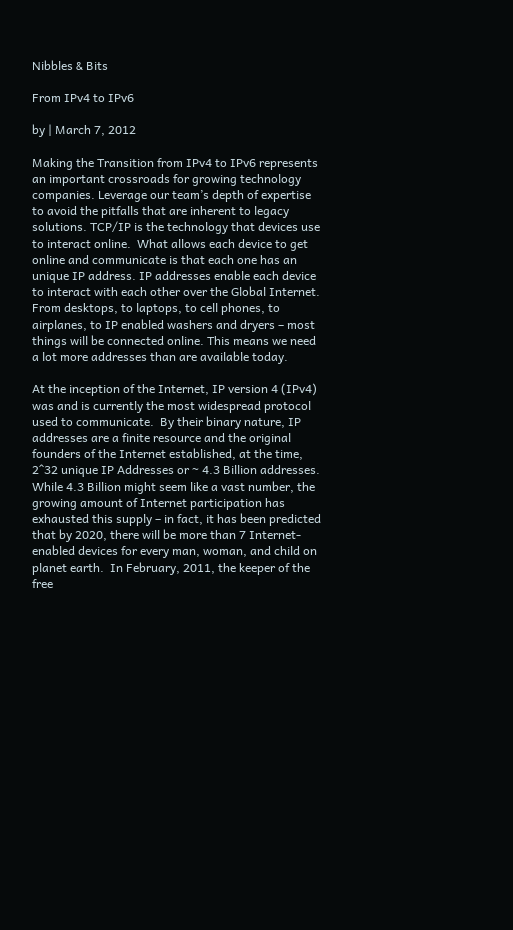Nibbles & Bits

From IPv4 to IPv6

by | March 7, 2012

Making the Transition from IPv4 to IPv6 represents an important crossroads for growing technology companies. Leverage our team’s depth of expertise to avoid the pitfalls that are inherent to legacy solutions. TCP/IP is the technology that devices use to interact online.  What allows each device to get online and communicate is that each one has an unique IP address. IP addresses enable each device to interact with each other over the Global Internet.  From desktops, to laptops, to cell phones, to airplanes, to IP enabled washers and dryers – most things will be connected online. This means we need a lot more addresses than are available today.

At the inception of the Internet, IP version 4 (IPv4) was and is currently the most widespread protocol used to communicate.  By their binary nature, IP addresses are a finite resource and the original founders of the Internet established, at the time, 2^32 unique IP Addresses or ~ 4.3 Billion addresses. While 4.3 Billion might seem like a vast number, the growing amount of Internet participation has exhausted this supply – in fact, it has been predicted that by 2020, there will be more than 7 Internet-enabled devices for every man, woman, and child on planet earth.  In February, 2011, the keeper of the free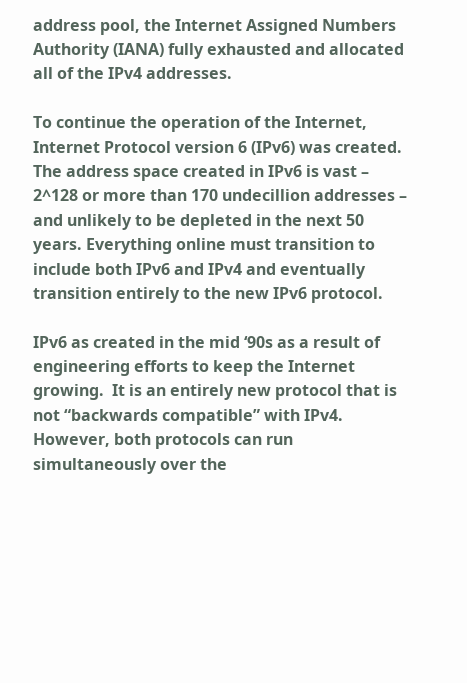address pool, the Internet Assigned Numbers Authority (IANA) fully exhausted and allocated all of the IPv4 addresses.

To continue the operation of the Internet, Internet Protocol version 6 (IPv6) was created. The address space created in IPv6 is vast – 2^128 or more than 170 undecillion addresses –  and unlikely to be depleted in the next 50 years. Everything online must transition to include both IPv6 and IPv4 and eventually transition entirely to the new IPv6 protocol.

IPv6 as created in the mid ‘90s as a result of engineering efforts to keep the Internet growing.  It is an entirely new protocol that is not “backwards compatible” with IPv4.  However, both protocols can run simultaneously over the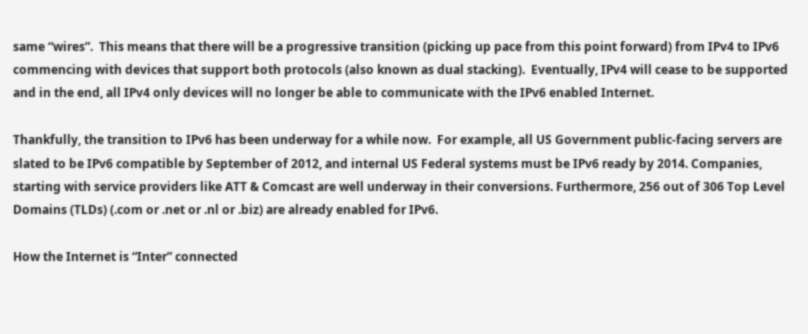same “wires”.  This means that there will be a progressive transition (picking up pace from this point forward) from IPv4 to IPv6 commencing with devices that support both protocols (also known as dual stacking).  Eventually, IPv4 will cease to be supported and in the end, all IPv4 only devices will no longer be able to communicate with the IPv6 enabled Internet.

Thankfully, the transition to IPv6 has been underway for a while now.  For example, all US Government public-facing servers are slated to be IPv6 compatible by September of 2012, and internal US Federal systems must be IPv6 ready by 2014. Companies, starting with service providers like ATT & Comcast are well underway in their conversions. Furthermore, 256 out of 306 Top Level Domains (TLDs) (.com or .net or .nl or .biz) are already enabled for IPv6.

How the Internet is “Inter” connected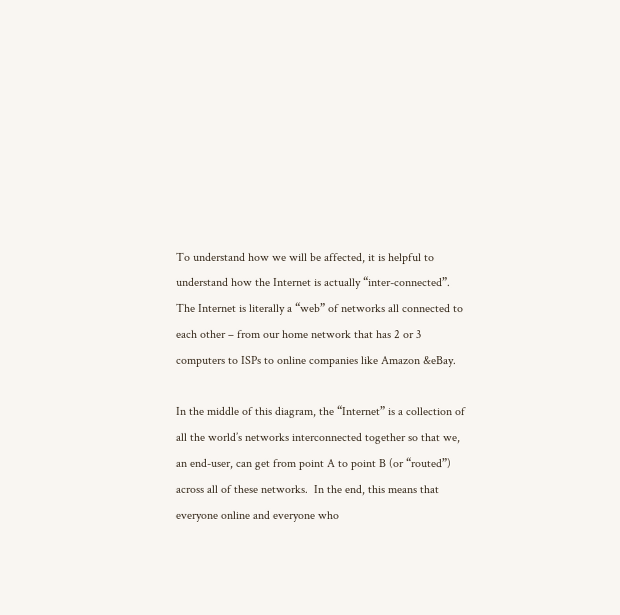To understand how we will be affected, it is helpful to understand how the Internet is actually “inter-connected”.  The Internet is literally a “web” of networks all connected to each other – from our home network that has 2 or 3 computers to ISPs to online companies like Amazon &eBay.

In the middle of this diagram, the “Internet” is a collection of all the world’s networks interconnected together so that we, an end-user, can get from point A to point B (or “routed”) across all of these networks.  In the end, this means that everyone online and everyone who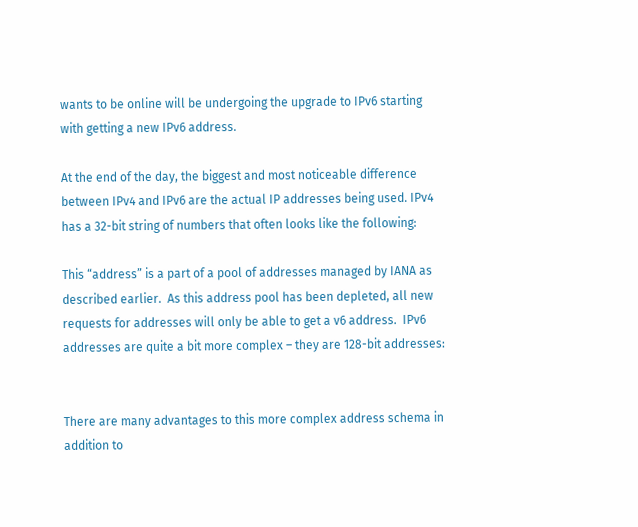wants to be online will be undergoing the upgrade to IPv6 starting with getting a new IPv6 address.

At the end of the day, the biggest and most noticeable difference between IPv4 and IPv6 are the actual IP addresses being used. IPv4 has a 32-bit string of numbers that often looks like the following:

This “address” is a part of a pool of addresses managed by IANA as described earlier.  As this address pool has been depleted, all new requests for addresses will only be able to get a v6 address.  IPv6 addresses are quite a bit more complex – they are 128-bit addresses:


There are many advantages to this more complex address schema in addition to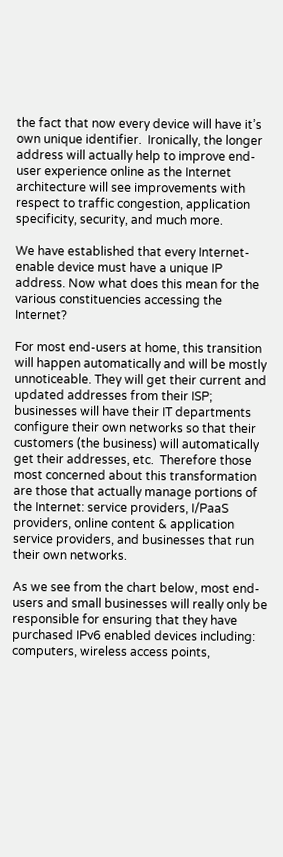the fact that now every device will have it’s own unique identifier.  Ironically, the longer address will actually help to improve end-user experience online as the Internet architecture will see improvements with respect to traffic congestion, application specificity, security, and much more.

We have established that every Internet-enable device must have a unique IP address. Now what does this mean for the various constituencies accessing the Internet?

For most end-users at home, this transition will happen automatically and will be mostly unnoticeable. They will get their current and updated addresses from their ISP; businesses will have their IT departments configure their own networks so that their customers (the business) will automatically get their addresses, etc.  Therefore those most concerned about this transformation are those that actually manage portions of the Internet: service providers, I/PaaS providers, online content & application service providers, and businesses that run their own networks.

As we see from the chart below, most end-users and small businesses will really only be responsible for ensuring that they have purchased IPv6 enabled devices including: computers, wireless access points,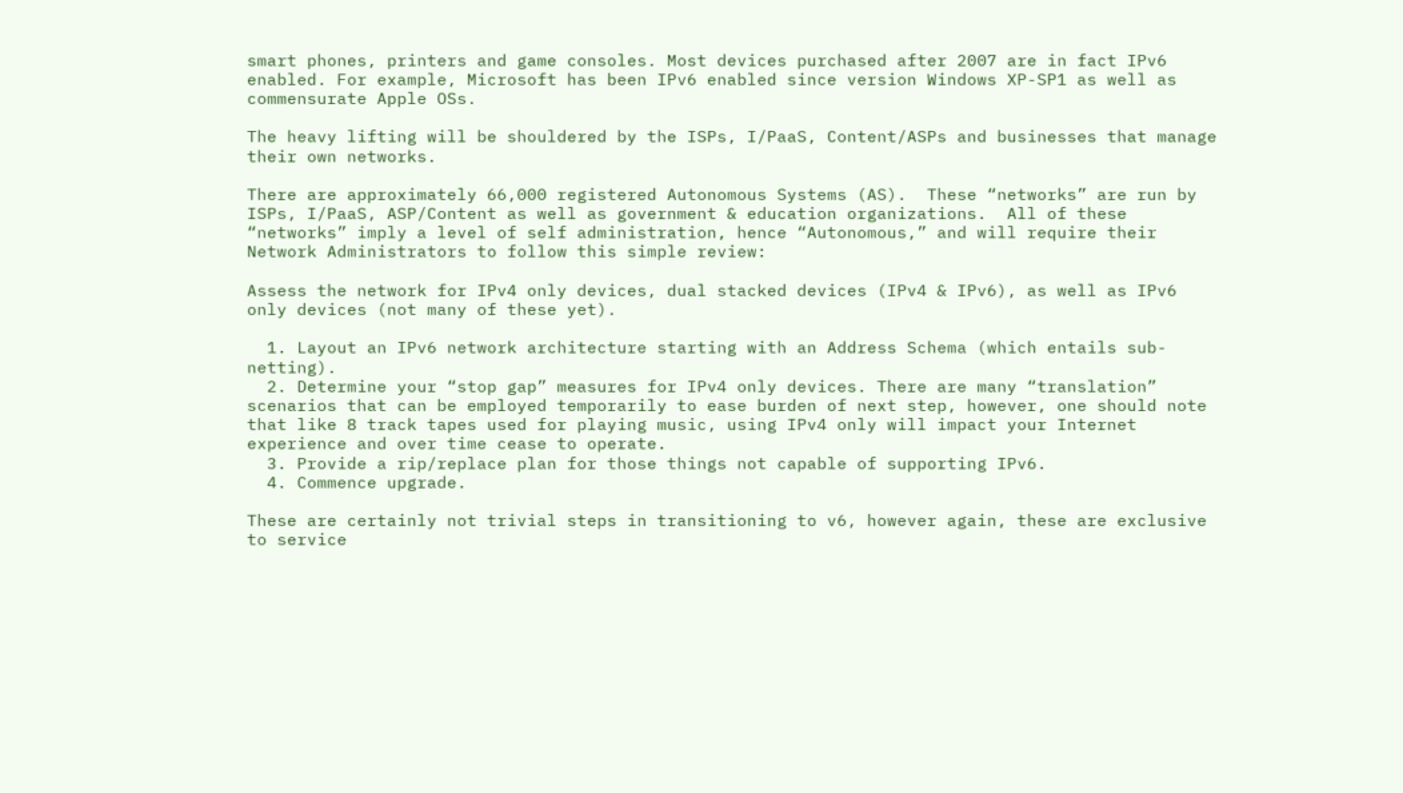smart phones, printers and game consoles. Most devices purchased after 2007 are in fact IPv6 enabled. For example, Microsoft has been IPv6 enabled since version Windows XP-SP1 as well as commensurate Apple OSs.

The heavy lifting will be shouldered by the ISPs, I/PaaS, Content/ASPs and businesses that manage their own networks.

There are approximately 66,000 registered Autonomous Systems (AS).  These “networks” are run by ISPs, I/PaaS, ASP/Content as well as government & education organizations.  All of these “networks” imply a level of self administration, hence “Autonomous,” and will require their Network Administrators to follow this simple review:

Assess the network for IPv4 only devices, dual stacked devices (IPv4 & IPv6), as well as IPv6 only devices (not many of these yet).

  1. Layout an IPv6 network architecture starting with an Address Schema (which entails sub-netting).
  2. Determine your “stop gap” measures for IPv4 only devices. There are many “translation” scenarios that can be employed temporarily to ease burden of next step, however, one should note that like 8 track tapes used for playing music, using IPv4 only will impact your Internet experience and over time cease to operate.
  3. Provide a rip/replace plan for those things not capable of supporting IPv6.
  4. Commence upgrade.

These are certainly not trivial steps in transitioning to v6, however again, these are exclusive to service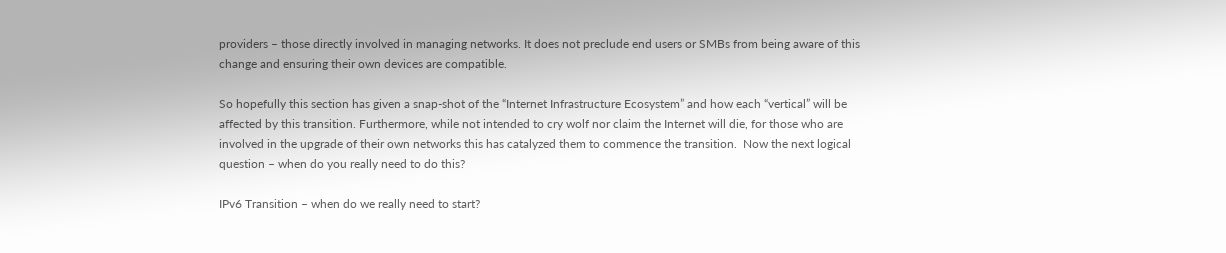providers – those directly involved in managing networks. It does not preclude end users or SMBs from being aware of this change and ensuring their own devices are compatible.

So hopefully this section has given a snap-shot of the “Internet Infrastructure Ecosystem” and how each “vertical” will be affected by this transition. Furthermore, while not intended to cry wolf nor claim the Internet will die, for those who are involved in the upgrade of their own networks this has catalyzed them to commence the transition.  Now the next logical question – when do you really need to do this?

IPv6 Transition – when do we really need to start?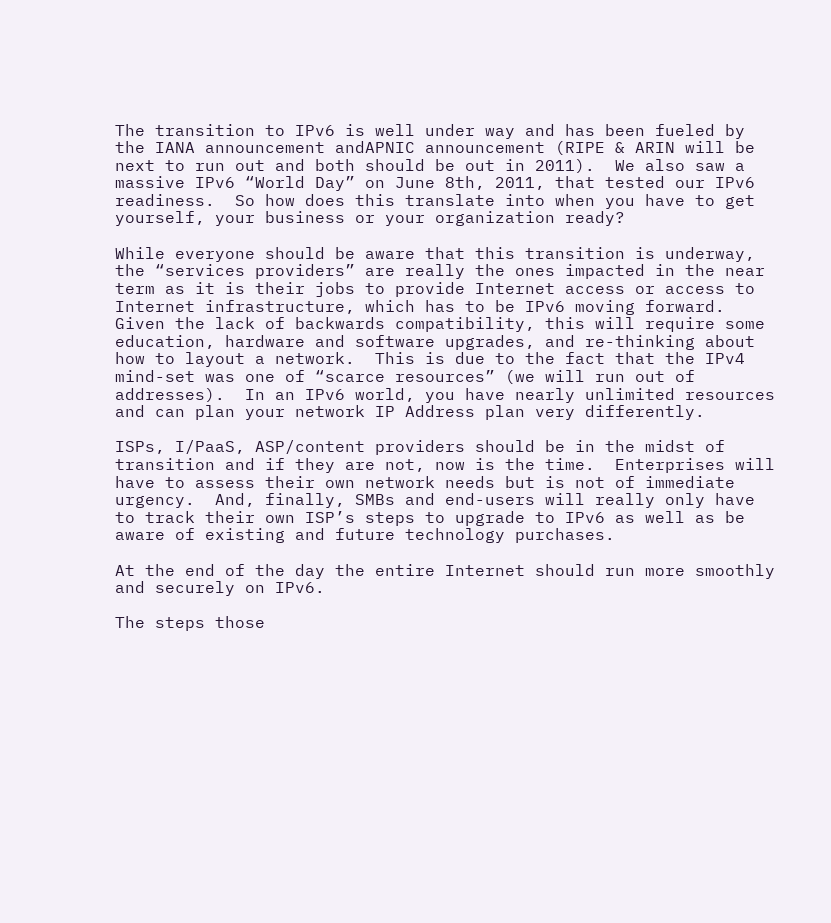The transition to IPv6 is well under way and has been fueled by the IANA announcement andAPNIC announcement (RIPE & ARIN will be next to run out and both should be out in 2011).  We also saw a massive IPv6 “World Day” on June 8th, 2011, that tested our IPv6 readiness.  So how does this translate into when you have to get yourself, your business or your organization ready?

While everyone should be aware that this transition is underway, the “services providers” are really the ones impacted in the near term as it is their jobs to provide Internet access or access to Internet infrastructure, which has to be IPv6 moving forward.  Given the lack of backwards compatibility, this will require some education, hardware and software upgrades, and re-thinking about how to layout a network.  This is due to the fact that the IPv4 mind-set was one of “scarce resources” (we will run out of addresses).  In an IPv6 world, you have nearly unlimited resources and can plan your network IP Address plan very differently.

ISPs, I/PaaS, ASP/content providers should be in the midst of transition and if they are not, now is the time.  Enterprises will have to assess their own network needs but is not of immediate urgency.  And, finally, SMBs and end-users will really only have to track their own ISP’s steps to upgrade to IPv6 as well as be aware of existing and future technology purchases.

At the end of the day the entire Internet should run more smoothly and securely on IPv6.

The steps those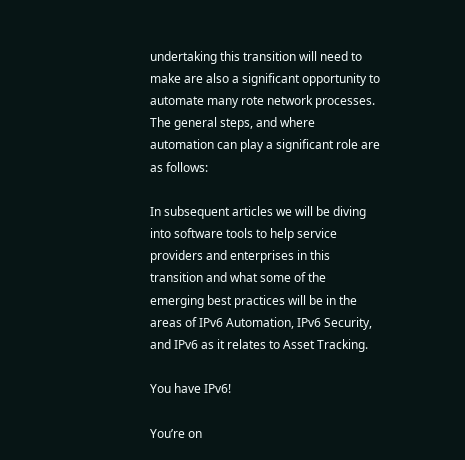undertaking this transition will need to make are also a significant opportunity to automate many rote network processes.  The general steps, and where automation can play a significant role are as follows:

In subsequent articles we will be diving into software tools to help service providers and enterprises in this transition and what some of the emerging best practices will be in the areas of IPv6 Automation, IPv6 Security, and IPv6 as it relates to Asset Tracking.

You have IPv6!

You’re on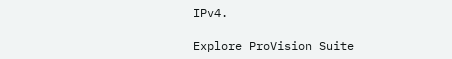IPv4.

Explore ProVision Suite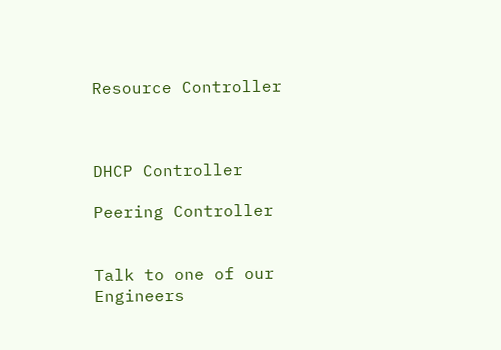Resource Controller



DHCP Controller

Peering Controller


Talk to one of our Engineers